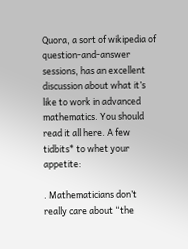Quora, a sort of wikipedia of question-and-answer sessions, has an excellent discussion about what it’s like to work in advanced mathematics. You should read it all here. A few tidbits* to whet your appetite:

. Mathematicians don’t really care about “the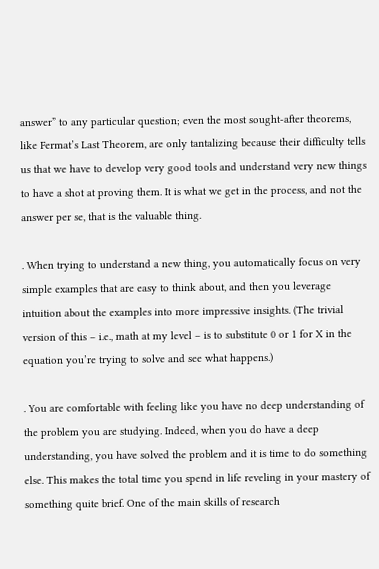answer” to any particular question; even the most sought-after theorems, like Fermat’s Last Theorem, are only tantalizing because their difficulty tells us that we have to develop very good tools and understand very new things to have a shot at proving them. It is what we get in the process, and not the answer per se, that is the valuable thing.

. When trying to understand a new thing, you automatically focus on very simple examples that are easy to think about, and then you leverage intuition about the examples into more impressive insights. (The trivial version of this – i.e., math at my level – is to substitute 0 or 1 for X in the equation you’re trying to solve and see what happens.)

. You are comfortable with feeling like you have no deep understanding of the problem you are studying. Indeed, when you do have a deep understanding, you have solved the problem and it is time to do something else. This makes the total time you spend in life reveling in your mastery of something quite brief. One of the main skills of research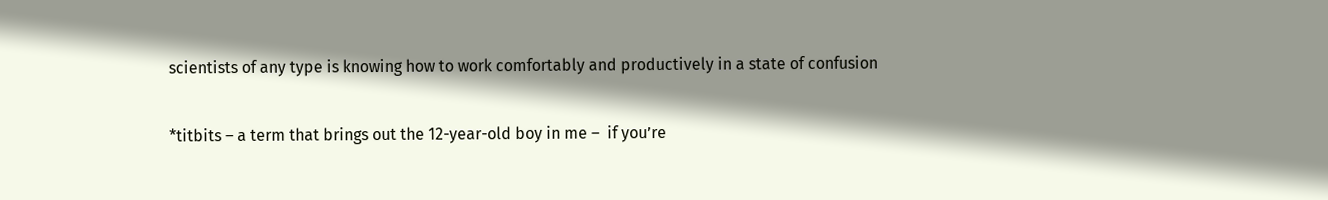scientists of any type is knowing how to work comfortably and productively in a state of confusion

*titbits – a term that brings out the 12-year-old boy in me –  if you’re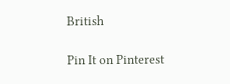British

Pin It on Pinterest